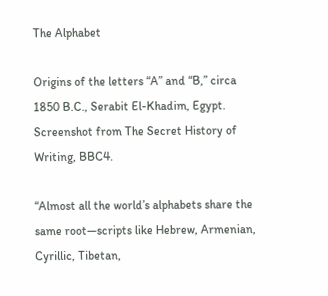The Alphabet

Origins of the letters “A” and “B,” circa 1850 B.C., Serabit El-Khadim, Egypt. Screenshot from The Secret History of Writing, BBC4.

“Almost all the world’s alphabets share the same root—scripts like Hebrew, Armenian, Cyrillic, Tibetan,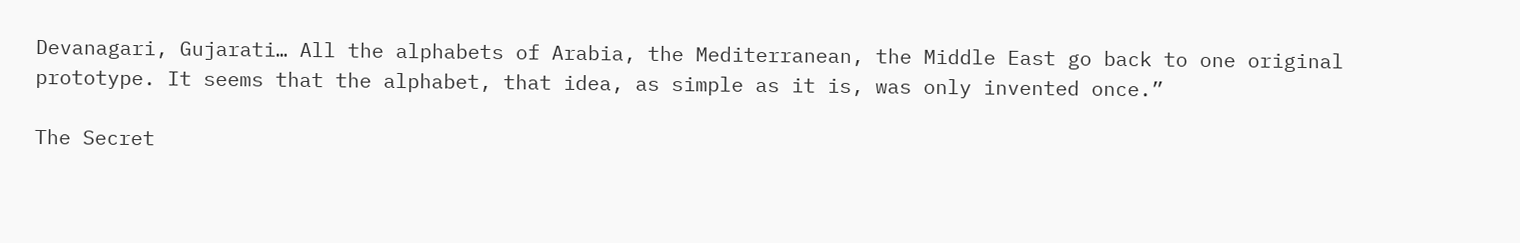Devanagari, Gujarati… All the alphabets of Arabia, the Mediterranean, the Middle East go back to one original prototype. It seems that the alphabet, that idea, as simple as it is, was only invented once.”

The Secret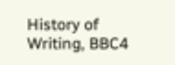History of Writing, BBC4